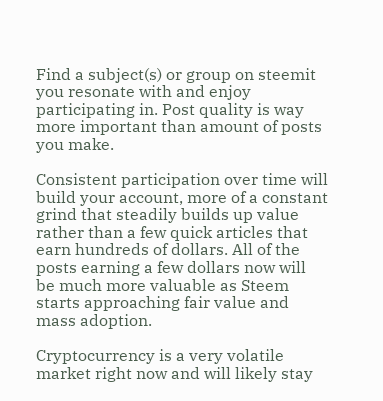Find a subject(s) or group on steemit you resonate with and enjoy participating in. Post quality is way more important than amount of posts you make.

Consistent participation over time will build your account, more of a constant grind that steadily builds up value rather than a few quick articles that earn hundreds of dollars. All of the posts earning a few dollars now will be much more valuable as Steem starts approaching fair value and mass adoption.

Cryptocurrency is a very volatile market right now and will likely stay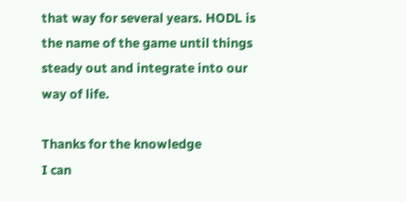that way for several years. HODL is the name of the game until things steady out and integrate into our way of life.

Thanks for the knowledge
I can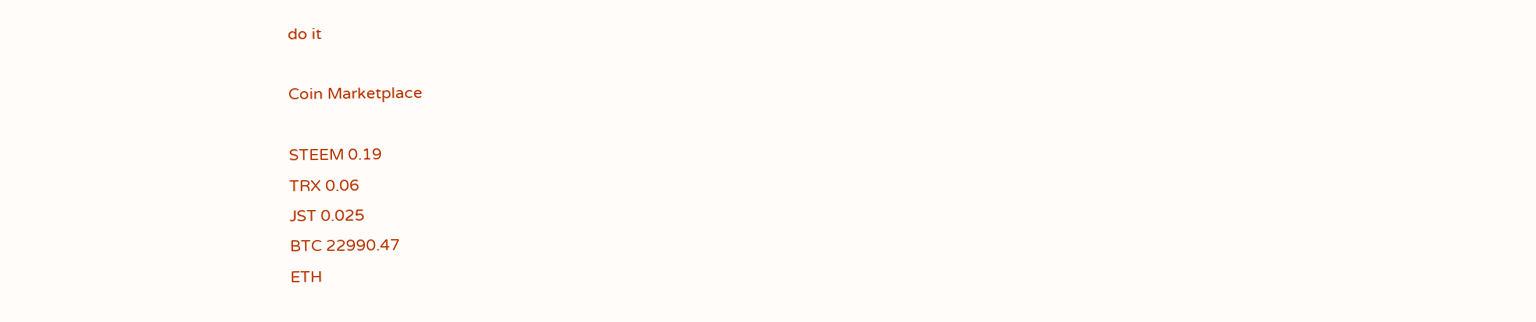do it

Coin Marketplace

STEEM 0.19
TRX 0.06
JST 0.025
BTC 22990.47
ETH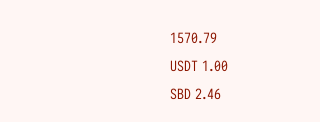1570.79
USDT 1.00
SBD 2.46